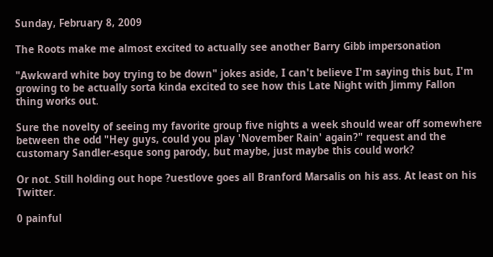Sunday, February 8, 2009

The Roots make me almost excited to actually see another Barry Gibb impersonation

"Awkward white boy trying to be down" jokes aside, I can't believe I'm saying this but, I'm growing to be actually sorta kinda excited to see how this Late Night with Jimmy Fallon thing works out.

Sure the novelty of seeing my favorite group five nights a week should wear off somewhere between the odd "Hey guys, could you play 'November Rain' again?" request and the customary Sandler-esque song parody, but maybe, just maybe this could work?

Or not. Still holding out hope ?uestlove goes all Branford Marsalis on his ass. At least on his Twitter.

0 painful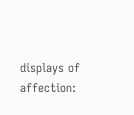displays of affection: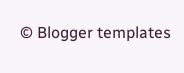© Blogger templates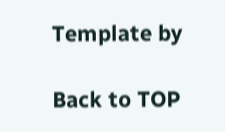Template by

Back to TOP